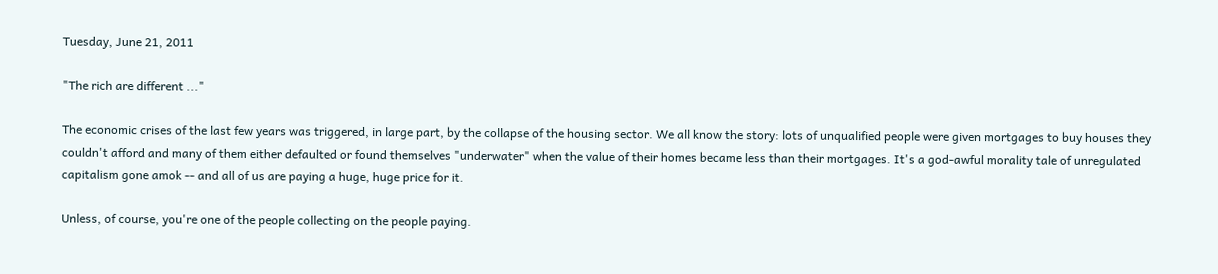Tuesday, June 21, 2011

"The rich are different ..."

The economic crises of the last few years was triggered, in large part, by the collapse of the housing sector. We all know the story: lots of unqualified people were given mortgages to buy houses they couldn't afford and many of them either defaulted or found themselves "underwater" when the value of their homes became less than their mortgages. It's a god-awful morality tale of unregulated capitalism gone amok -- and all of us are paying a huge, huge price for it.

Unless, of course, you're one of the people collecting on the people paying.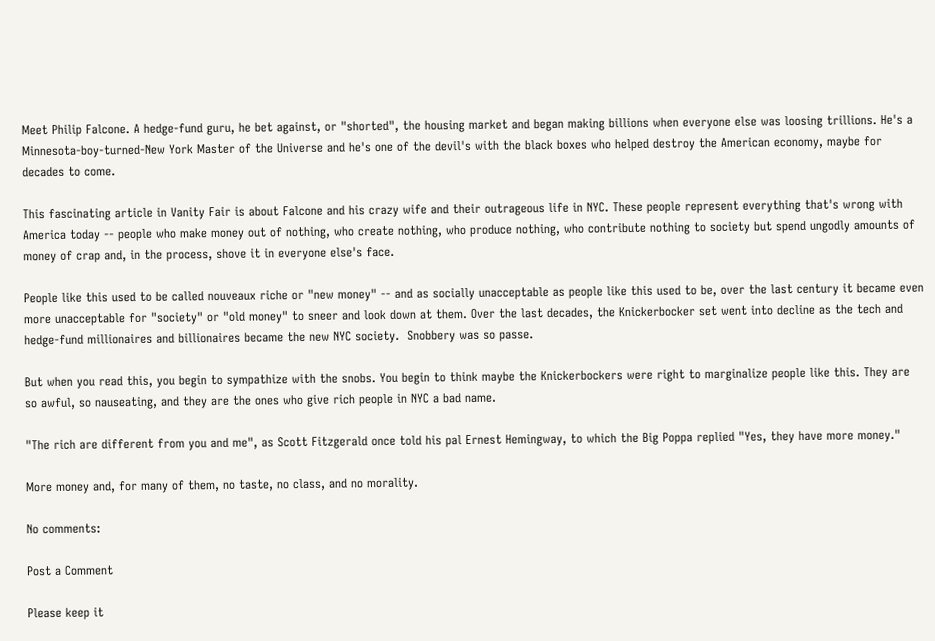Meet Philip Falcone. A hedge-fund guru, he bet against, or "shorted", the housing market and began making billions when everyone else was loosing trillions. He's a Minnesota-boy-turned-New York Master of the Universe and he's one of the devil's with the black boxes who helped destroy the American economy, maybe for decades to come.

This fascinating article in Vanity Fair is about Falcone and his crazy wife and their outrageous life in NYC. These people represent everything that's wrong with America today -- people who make money out of nothing, who create nothing, who produce nothing, who contribute nothing to society but spend ungodly amounts of money of crap and, in the process, shove it in everyone else's face.

People like this used to be called nouveaux riche or "new money" -- and as socially unacceptable as people like this used to be, over the last century it became even more unacceptable for "society" or "old money" to sneer and look down at them. Over the last decades, the Knickerbocker set went into decline as the tech and hedge-fund millionaires and billionaires became the new NYC society.  Snobbery was so passe.

But when you read this, you begin to sympathize with the snobs. You begin to think maybe the Knickerbockers were right to marginalize people like this. They are so awful, so nauseating, and they are the ones who give rich people in NYC a bad name.

"The rich are different from you and me", as Scott Fitzgerald once told his pal Ernest Hemingway, to which the Big Poppa replied "Yes, they have more money."

More money and, for many of them, no taste, no class, and no morality.

No comments:

Post a Comment

Please keep it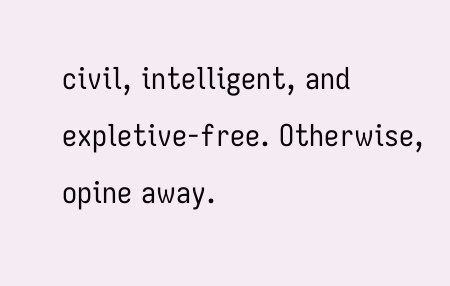civil, intelligent, and expletive-free. Otherwise, opine away.